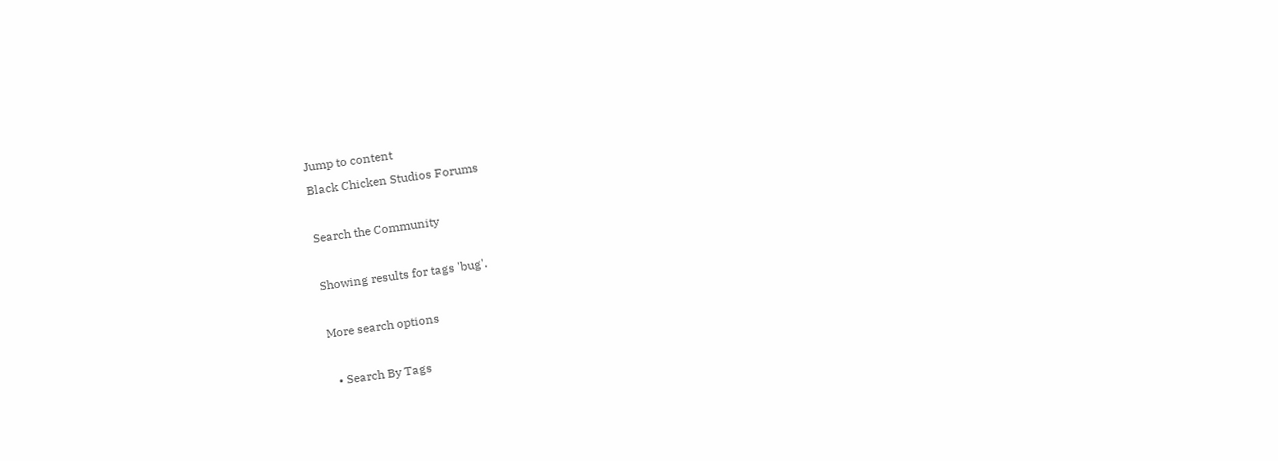Jump to content
Black Chicken Studios Forums

Search the Community

Showing results for tags 'bug'.

More search options

  • Search By Tags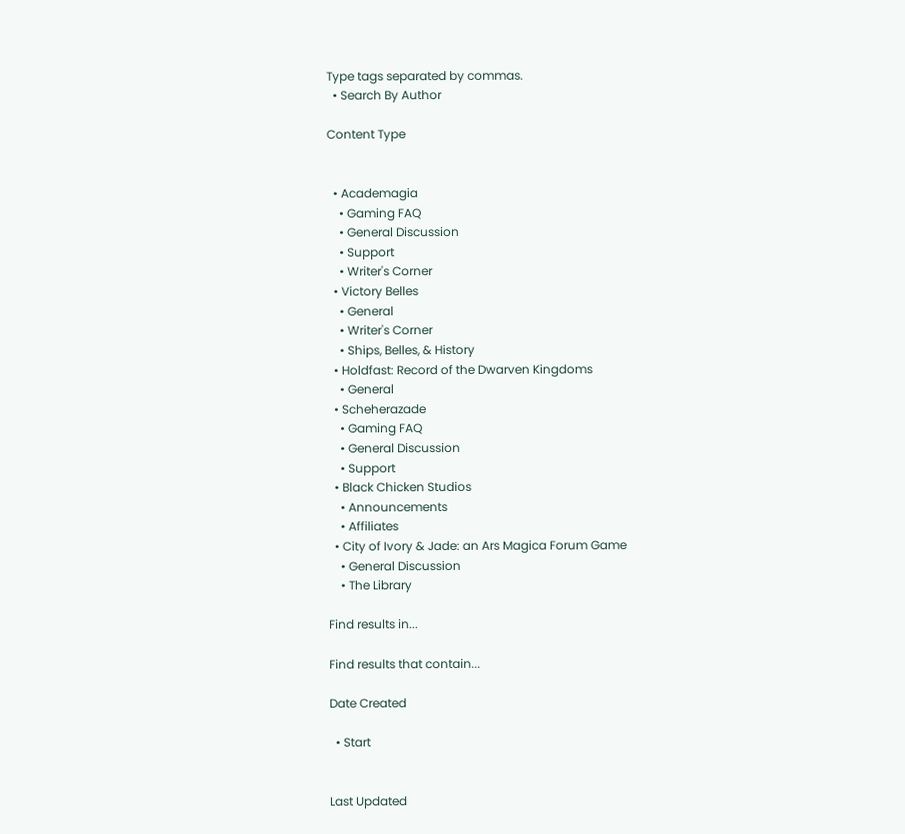Type tags separated by commas.
  • Search By Author

Content Type


  • Academagia
    • Gaming FAQ
    • General Discussion
    • Support
    • Writer's Corner
  • Victory Belles
    • General
    • Writer's Corner
    • Ships, Belles, & History
  • Holdfast: Record of the Dwarven Kingdoms
    • General
  • Scheherazade
    • Gaming FAQ
    • General Discussion
    • Support
  • Black Chicken Studios
    • Announcements
    • Affiliates
  • City of Ivory & Jade: an Ars Magica Forum Game
    • General Discussion
    • The Library

Find results in...

Find results that contain...

Date Created

  • Start


Last Updated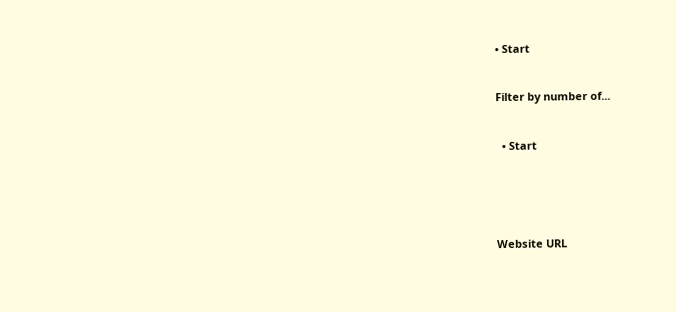• Start


Filter by number of...


  • Start





Website URL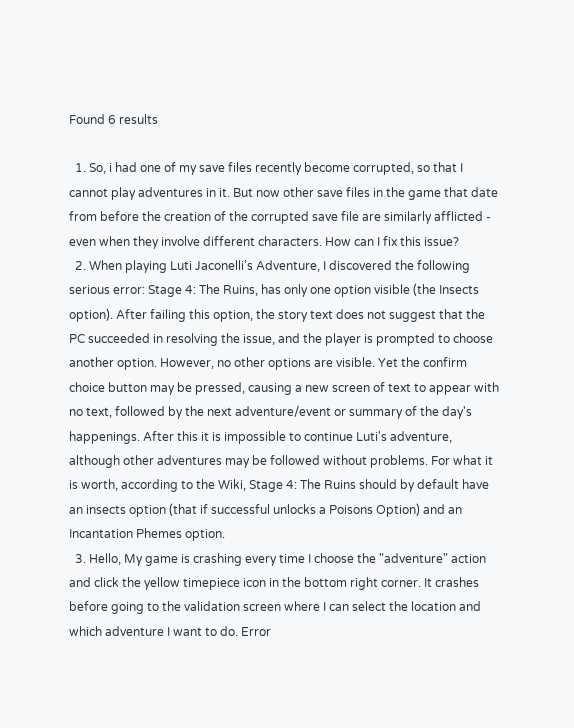Found 6 results

  1. So, i had one of my save files recently become corrupted, so that I cannot play adventures in it. But now other save files in the game that date from before the creation of the corrupted save file are similarly afflicted - even when they involve different characters. How can I fix this issue?
  2. When playing Luti Jaconelli's Adventure, I discovered the following serious error: Stage 4: The Ruins, has only one option visible (the Insects option). After failing this option, the story text does not suggest that the PC succeeded in resolving the issue, and the player is prompted to choose another option. However, no other options are visible. Yet the confirm choice button may be pressed, causing a new screen of text to appear with no text, followed by the next adventure/event or summary of the day's happenings. After this it is impossible to continue Luti's adventure, although other adventures may be followed without problems. For what it is worth, according to the Wiki, Stage 4: The Ruins should by default have an insects option (that if successful unlocks a Poisons Option) and an Incantation Phemes option.
  3. Hello, My game is crashing every time I choose the "adventure" action and click the yellow timepiece icon in the bottom right corner. It crashes before going to the validation screen where I can select the location and which adventure I want to do. Error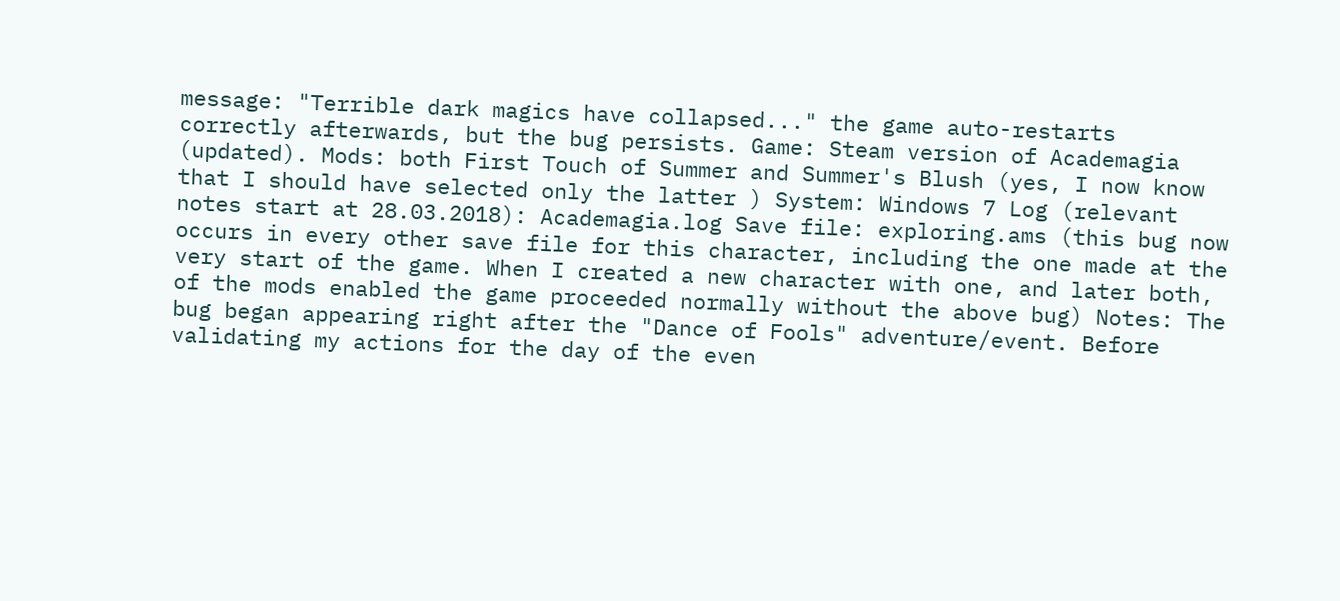message: "Terrible dark magics have collapsed..." the game auto-restarts correctly afterwards, but the bug persists. Game: Steam version of Academagia (updated). Mods: both First Touch of Summer and Summer's Blush (yes, I now know that I should have selected only the latter ) System: Windows 7 Log (relevant notes start at 28.03.2018): Academagia.log Save file: exploring.ams (this bug now occurs in every other save file for this character, including the one made at the very start of the game. When I created a new character with one, and later both, of the mods enabled the game proceeded normally without the above bug) Notes: The bug began appearing right after the "Dance of Fools" adventure/event. Before validating my actions for the day of the even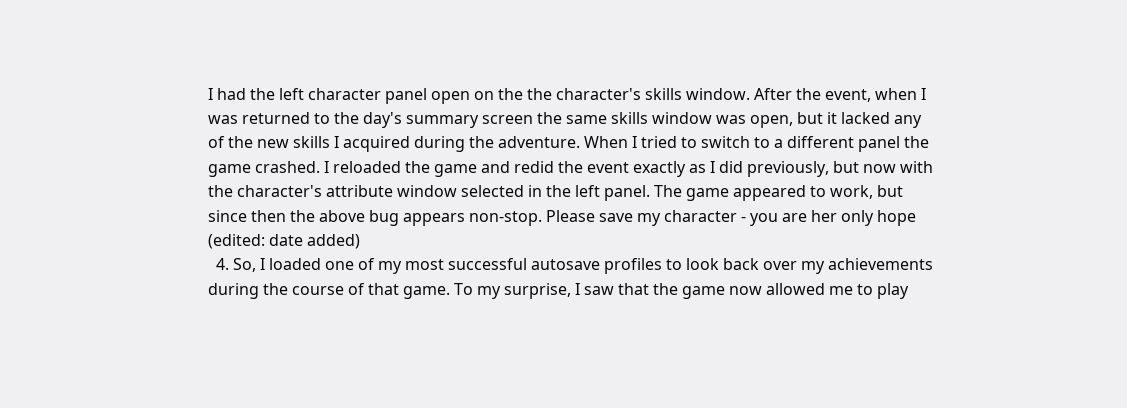I had the left character panel open on the the character's skills window. After the event, when I was returned to the day's summary screen the same skills window was open, but it lacked any of the new skills I acquired during the adventure. When I tried to switch to a different panel the game crashed. I reloaded the game and redid the event exactly as I did previously, but now with the character's attribute window selected in the left panel. The game appeared to work, but since then the above bug appears non-stop. Please save my character - you are her only hope (edited: date added)
  4. So, I loaded one of my most successful autosave profiles to look back over my achievements during the course of that game. To my surprise, I saw that the game now allowed me to play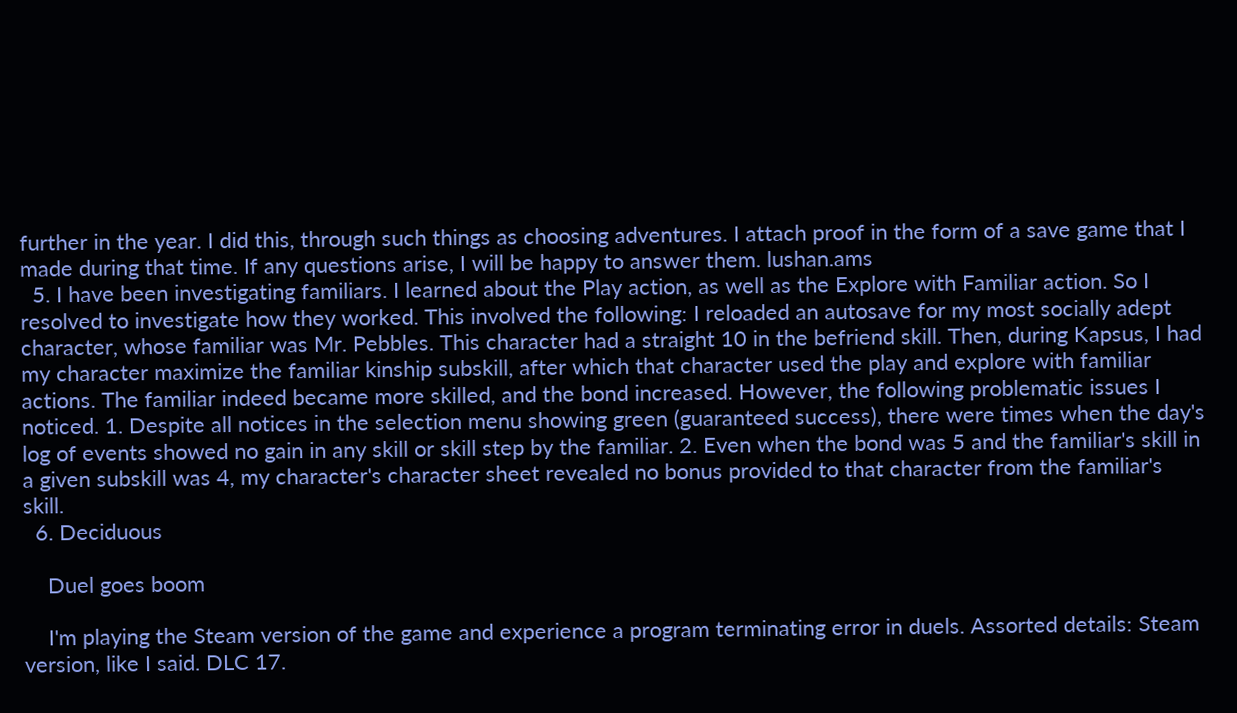further in the year. I did this, through such things as choosing adventures. I attach proof in the form of a save game that I made during that time. If any questions arise, I will be happy to answer them. lushan.ams
  5. I have been investigating familiars. I learned about the Play action, as well as the Explore with Familiar action. So I resolved to investigate how they worked. This involved the following: I reloaded an autosave for my most socially adept character, whose familiar was Mr. Pebbles. This character had a straight 10 in the befriend skill. Then, during Kapsus, I had my character maximize the familiar kinship subskill, after which that character used the play and explore with familiar actions. The familiar indeed became more skilled, and the bond increased. However, the following problematic issues I noticed. 1. Despite all notices in the selection menu showing green (guaranteed success), there were times when the day's log of events showed no gain in any skill or skill step by the familiar. 2. Even when the bond was 5 and the familiar's skill in a given subskill was 4, my character's character sheet revealed no bonus provided to that character from the familiar's skill.
  6. Deciduous

    Duel goes boom

    I'm playing the Steam version of the game and experience a program terminating error in duels. Assorted details: Steam version, like I said. DLC 17.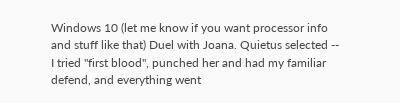Windows 10 (let me know if you want processor info and stuff like that) Duel with Joana. Quietus selected -- I tried "first blood", punched her and had my familiar defend, and everything went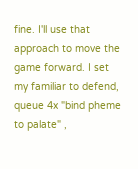fine. I'll use that approach to move the game forward. I set my familiar to defend, queue 4x "bind pheme to palate" ,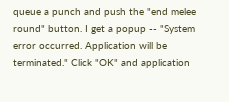queue a punch and push the "end melee round" button. I get a popup -- "System error occurred. Application will be terminated." Click "OK" and application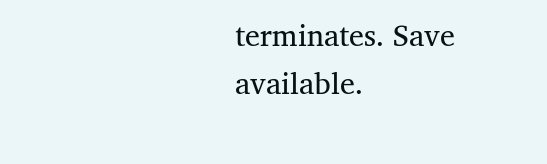terminates. Save available.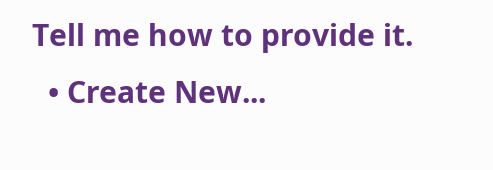Tell me how to provide it.
  • Create New...